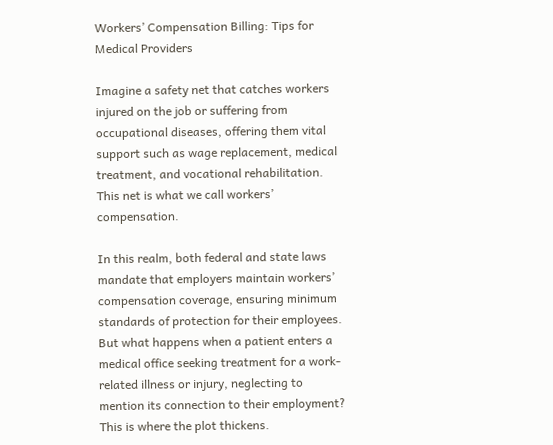Workers’ Compensation Billing: Tips for Medical Providers

Imagine a safety net that catches workers injured on the job or suffering from occupational diseases, offering them vital support such as wage replacement, medical treatment, and vocational rehabilitation. This net is what we call workers’ compensation.

In this realm, both federal and state laws mandate that employers maintain workers’ compensation coverage, ensuring minimum standards of protection for their employees. But what happens when a patient enters a medical office seeking treatment for a work-related illness or injury, neglecting to mention its connection to their employment? This is where the plot thickens.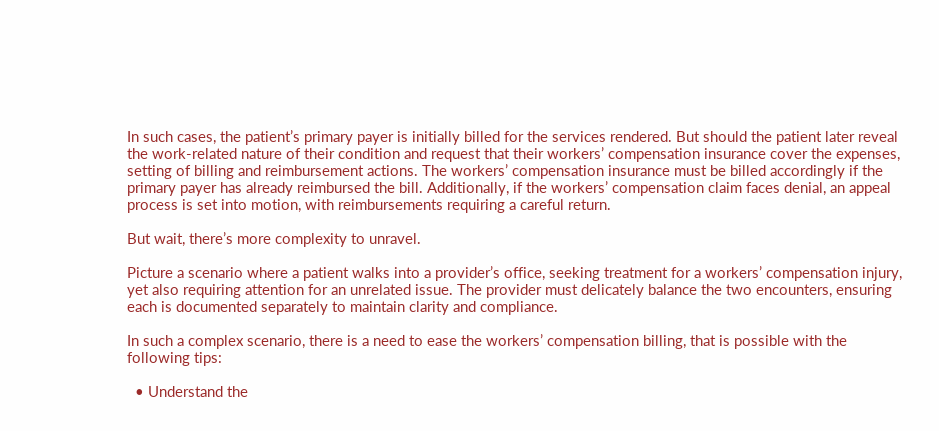In such cases, the patient’s primary payer is initially billed for the services rendered. But should the patient later reveal the work-related nature of their condition and request that their workers’ compensation insurance cover the expenses, setting of billing and reimbursement actions. The workers’ compensation insurance must be billed accordingly if the primary payer has already reimbursed the bill. Additionally, if the workers’ compensation claim faces denial, an appeal process is set into motion, with reimbursements requiring a careful return.

But wait, there’s more complexity to unravel.

Picture a scenario where a patient walks into a provider’s office, seeking treatment for a workers’ compensation injury, yet also requiring attention for an unrelated issue. The provider must delicately balance the two encounters, ensuring each is documented separately to maintain clarity and compliance.

In such a complex scenario, there is a need to ease the workers’ compensation billing, that is possible with the following tips:

  • Understand the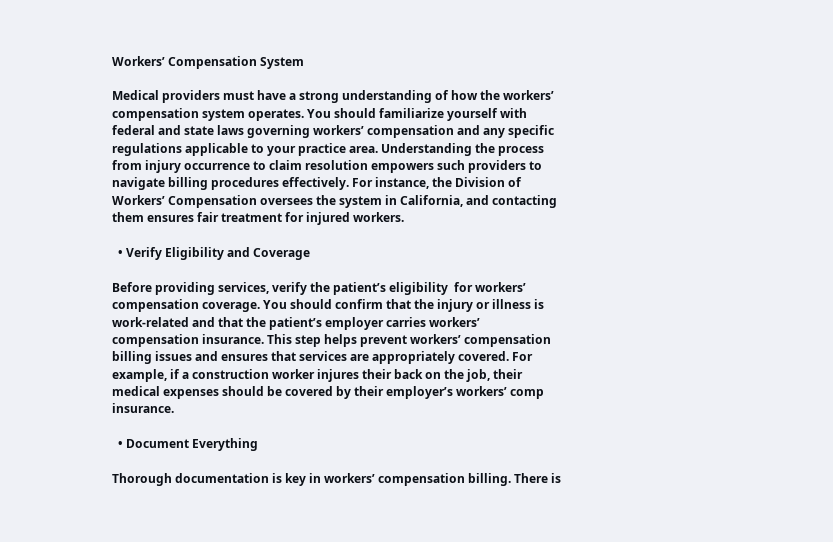Workers’ Compensation System

Medical providers must have a strong understanding of how the workers’ compensation system operates. You should familiarize yourself with federal and state laws governing workers’ compensation and any specific regulations applicable to your practice area. Understanding the process from injury occurrence to claim resolution empowers such providers to navigate billing procedures effectively. For instance, the Division of Workers’ Compensation oversees the system in California, and contacting them ensures fair treatment for injured workers.

  • Verify Eligibility and Coverage

Before providing services, verify the patient’s eligibility  for workers’ compensation coverage. You should confirm that the injury or illness is work-related and that the patient’s employer carries workers’ compensation insurance. This step helps prevent workers’ compensation billing issues and ensures that services are appropriately covered. For example, if a construction worker injures their back on the job, their medical expenses should be covered by their employer’s workers’ comp insurance.

  • Document Everything

Thorough documentation is key in workers’ compensation billing. There is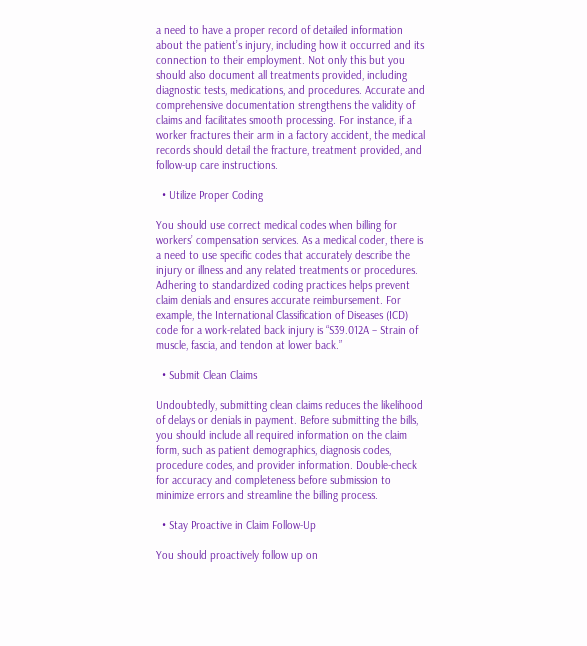a need to have a proper record of detailed information about the patient’s injury, including how it occurred and its connection to their employment. Not only this but you should also document all treatments provided, including diagnostic tests, medications, and procedures. Accurate and comprehensive documentation strengthens the validity of claims and facilitates smooth processing. For instance, if a worker fractures their arm in a factory accident, the medical records should detail the fracture, treatment provided, and follow-up care instructions.

  • Utilize Proper Coding

You should use correct medical codes when billing for workers’ compensation services. As a medical coder, there is a need to use specific codes that accurately describe the injury or illness and any related treatments or procedures. Adhering to standardized coding practices helps prevent claim denials and ensures accurate reimbursement. For example, the International Classification of Diseases (ICD) code for a work-related back injury is “S39.012A – Strain of muscle, fascia, and tendon at lower back.”

  • Submit Clean Claims

Undoubtedly, submitting clean claims reduces the likelihood of delays or denials in payment. Before submitting the bills, you should include all required information on the claim form, such as patient demographics, diagnosis codes, procedure codes, and provider information. Double-check for accuracy and completeness before submission to minimize errors and streamline the billing process.

  • Stay Proactive in Claim Follow-Up

You should proactively follow up on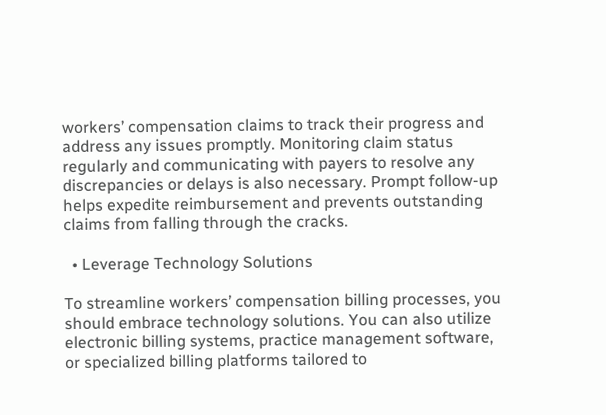workers’ compensation claims to track their progress and address any issues promptly. Monitoring claim status regularly and communicating with payers to resolve any discrepancies or delays is also necessary. Prompt follow-up helps expedite reimbursement and prevents outstanding claims from falling through the cracks.

  • Leverage Technology Solutions

To streamline workers’ compensation billing processes, you should embrace technology solutions. You can also utilize electronic billing systems, practice management software, or specialized billing platforms tailored to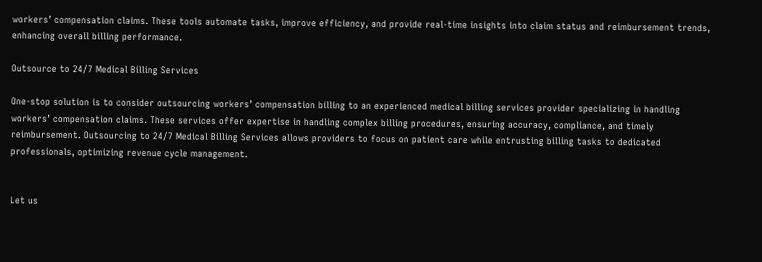workers’ compensation claims. These tools automate tasks, improve efficiency, and provide real-time insights into claim status and reimbursement trends, enhancing overall billing performance.

Outsource to 24/7 Medical Billing Services

One-stop solution is to consider outsourcing workers’ compensation billing to an experienced medical billing services provider specializing in handling workers’ compensation claims. These services offer expertise in handling complex billing procedures, ensuring accuracy, compliance, and timely reimbursement. Outsourcing to 24/7 Medical Billing Services allows providers to focus on patient care while entrusting billing tasks to dedicated professionals, optimizing revenue cycle management.


Let us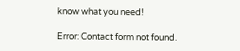know what you need!

Error: Contact form not found.